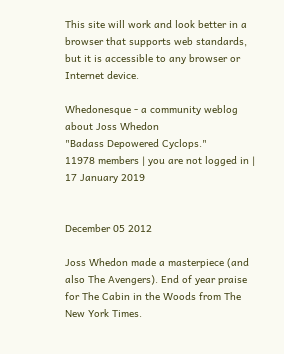This site will work and look better in a browser that supports web standards, but it is accessible to any browser or Internet device.

Whedonesque - a community weblog about Joss Whedon
"Badass Depowered Cyclops."
11978 members | you are not logged in | 17 January 2019


December 05 2012

Joss Whedon made a masterpiece (and also The Avengers). End of year praise for The Cabin in the Woods from The New York Times.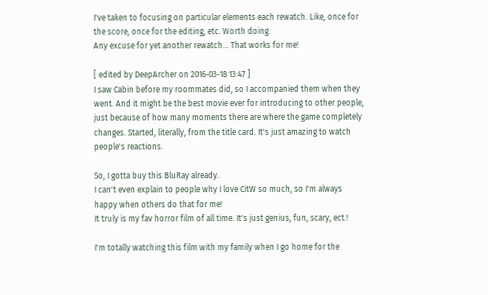I've taken to focusing on particular elements each rewatch. Like, once for the score, once for the editing, etc. Worth doing.
Any excuse for yet another rewatch... That works for me!

[ edited by DeepArcher on 2016-03-18 13:47 ]
I saw Cabin before my roommates did, so I accompanied them when they went. And it might be the best movie ever for introducing to other people, just because of how many moments there are where the game completely changes. Started, literally, from the title card. It's just amazing to watch people's reactions.

So, I gotta buy this BluRay already.
I can't even explain to people why I love CitW so much, so I'm always happy when others do that for me!
It truly is my fav horror film of all time. It's just genius, fun, scary, ect.!

I'm totally watching this film with my family when I go home for the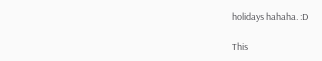holidays hahaha. :D

This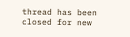thread has been closed for new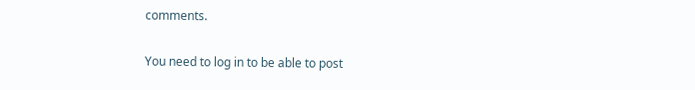comments.

You need to log in to be able to post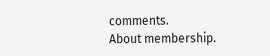comments.
About membership.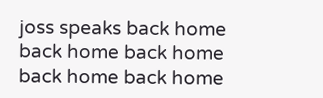joss speaks back home back home back home back home back home